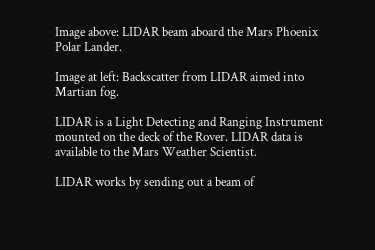Image above: LIDAR beam aboard the Mars Phoenix Polar Lander.

Image at left: Backscatter from LIDAR aimed into Martian fog.

LIDAR is a Light Detecting and Ranging Instrument mounted on the deck of the Rover. LIDAR data is available to the Mars Weather Scientist.

LIDAR works by sending out a beam of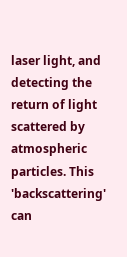laser light, and detecting the return of light scattered by atmospheric particles. This 'backscattering' can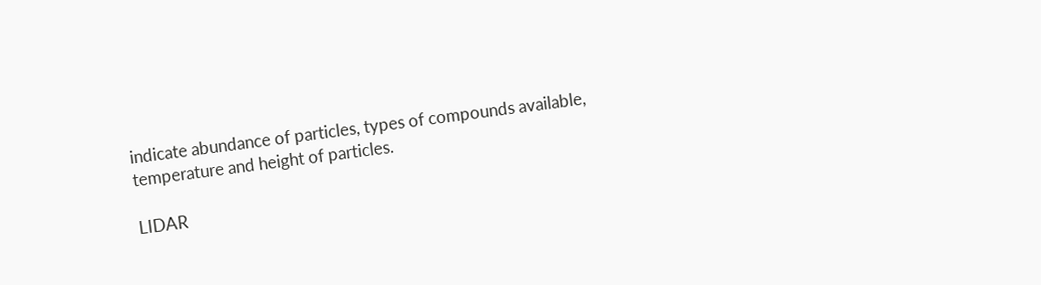indicate abundance of particles, types of compounds available, temperature and height of particles.

LIDAR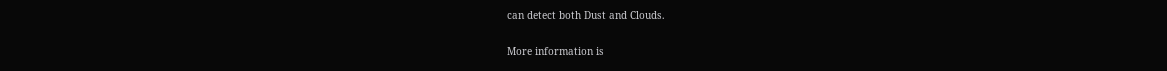can detect both Dust and Clouds.

More information is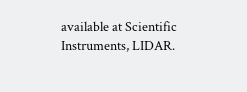available at Scientific Instruments, LIDAR.